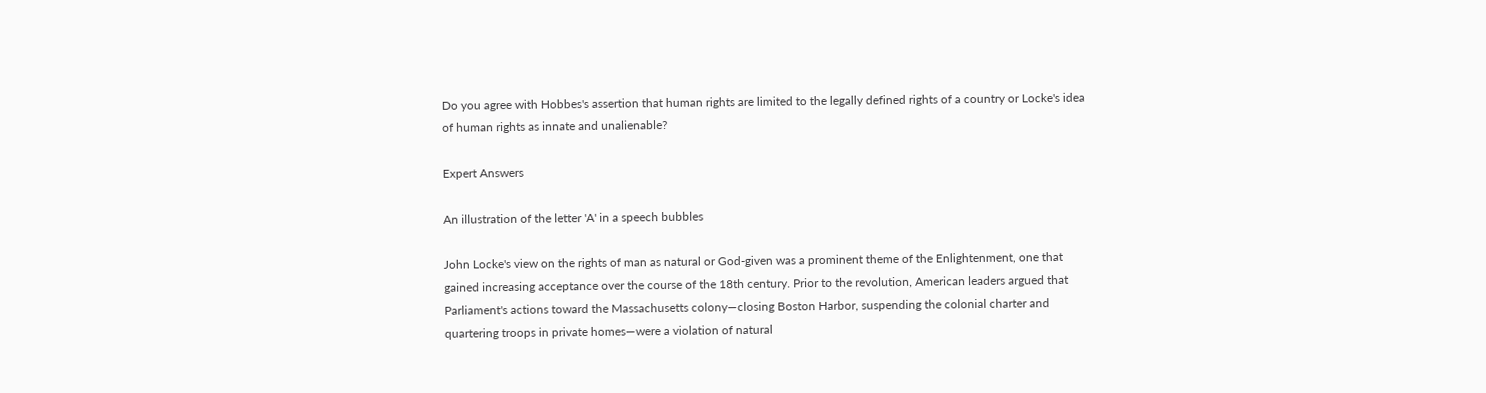Do you agree with Hobbes's assertion that human rights are limited to the legally defined rights of a country or Locke's idea of human rights as innate and unalienable?

Expert Answers

An illustration of the letter 'A' in a speech bubbles

John Locke's view on the rights of man as natural or God-given was a prominent theme of the Enlightenment, one that gained increasing acceptance over the course of the 18th century. Prior to the revolution, American leaders argued that Parliament's actions toward the Massachusetts colony—closing Boston Harbor, suspending the colonial charter and quartering troops in private homes—were a violation of natural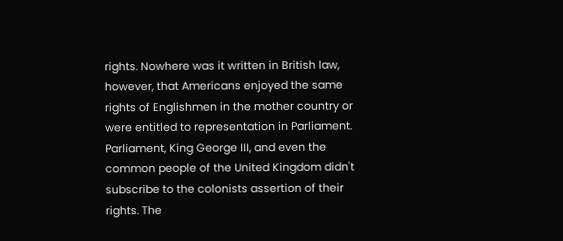rights. Nowhere was it written in British law, however, that Americans enjoyed the same rights of Englishmen in the mother country or were entitled to representation in Parliament. Parliament, King George III, and even the common people of the United Kingdom didn't subscribe to the colonists assertion of their rights. The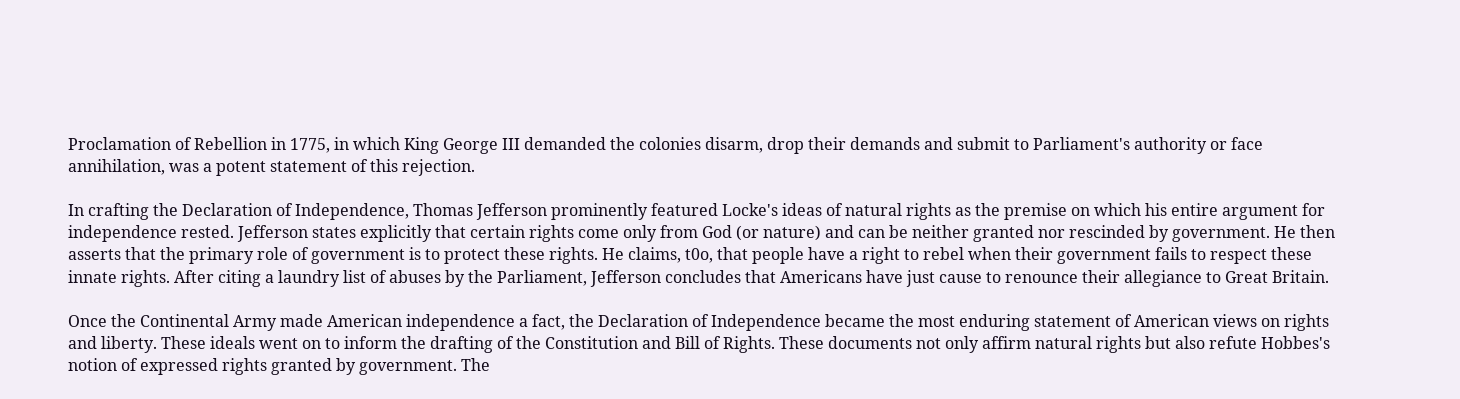Proclamation of Rebellion in 1775, in which King George III demanded the colonies disarm, drop their demands and submit to Parliament's authority or face annihilation, was a potent statement of this rejection.

In crafting the Declaration of Independence, Thomas Jefferson prominently featured Locke's ideas of natural rights as the premise on which his entire argument for independence rested. Jefferson states explicitly that certain rights come only from God (or nature) and can be neither granted nor rescinded by government. He then asserts that the primary role of government is to protect these rights. He claims, t0o, that people have a right to rebel when their government fails to respect these innate rights. After citing a laundry list of abuses by the Parliament, Jefferson concludes that Americans have just cause to renounce their allegiance to Great Britain.

Once the Continental Army made American independence a fact, the Declaration of Independence became the most enduring statement of American views on rights and liberty. These ideals went on to inform the drafting of the Constitution and Bill of Rights. These documents not only affirm natural rights but also refute Hobbes's notion of expressed rights granted by government. The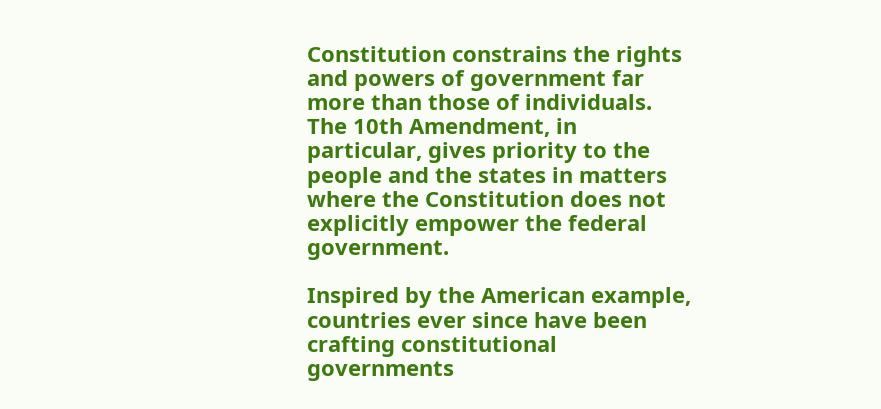Constitution constrains the rights and powers of government far more than those of individuals. The 10th Amendment, in particular, gives priority to the people and the states in matters where the Constitution does not explicitly empower the federal government.

Inspired by the American example, countries ever since have been crafting constitutional governments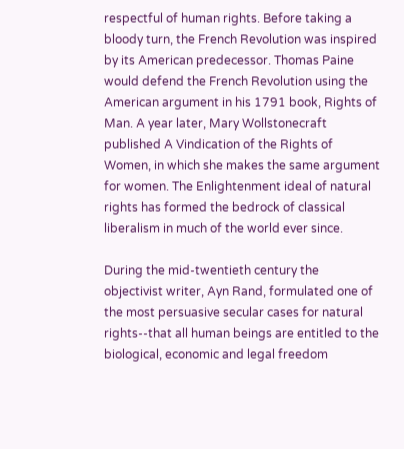respectful of human rights. Before taking a bloody turn, the French Revolution was inspired by its American predecessor. Thomas Paine would defend the French Revolution using the American argument in his 1791 book, Rights of Man. A year later, Mary Wollstonecraft published A Vindication of the Rights of Women, in which she makes the same argument for women. The Enlightenment ideal of natural rights has formed the bedrock of classical liberalism in much of the world ever since.

During the mid-twentieth century the objectivist writer, Ayn Rand, formulated one of the most persuasive secular cases for natural rights--that all human beings are entitled to the biological, economic and legal freedom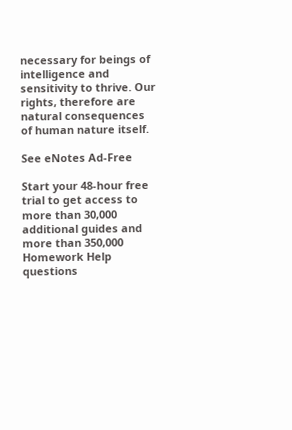necessary for beings of intelligence and sensitivity to thrive. Our rights, therefore are natural consequences of human nature itself.

See eNotes Ad-Free

Start your 48-hour free trial to get access to more than 30,000 additional guides and more than 350,000 Homework Help questions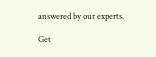answered by our experts.

Get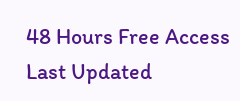48 Hours Free Access
Last Updated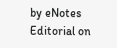by eNotes Editorial on